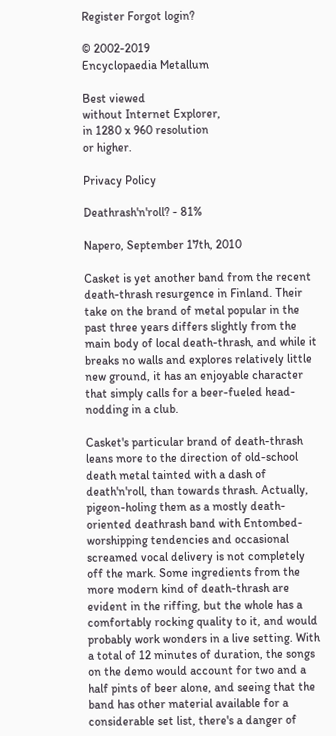Register Forgot login?

© 2002-2019
Encyclopaedia Metallum

Best viewed
without Internet Explorer,
in 1280 x 960 resolution
or higher.

Privacy Policy

Deathrash'n'roll? - 81%

Napero, September 17th, 2010

Casket is yet another band from the recent death-thrash resurgence in Finland. Their take on the brand of metal popular in the past three years differs slightly from the main body of local death-thrash, and while it breaks no walls and explores relatively little new ground, it has an enjoyable character that simply calls for a beer-fueled head-nodding in a club.

Casket's particular brand of death-thrash leans more to the direction of old-school death metal tainted with a dash of death'n'roll, than towards thrash. Actually, pigeon-holing them as a mostly death-oriented deathrash band with Entombed-worshipping tendencies and occasional screamed vocal delivery is not completely off the mark. Some ingredients from the more modern kind of death-thrash are evident in the riffing, but the whole has a comfortably rocking quality to it, and would probably work wonders in a live setting. With a total of 12 minutes of duration, the songs on the demo would account for two and a half pints of beer alone, and seeing that the band has other material available for a considerable set list, there's a danger of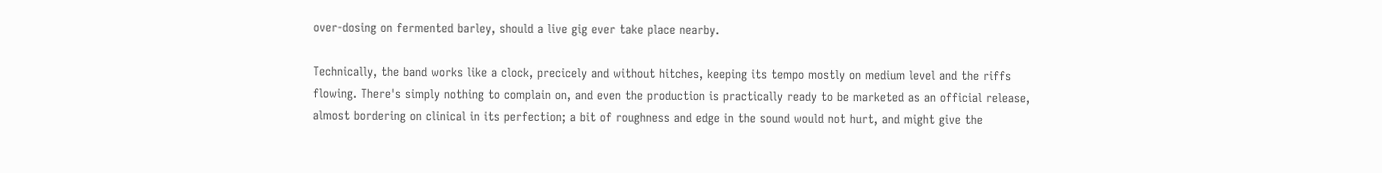over-dosing on fermented barley, should a live gig ever take place nearby.

Technically, the band works like a clock, precicely and without hitches, keeping its tempo mostly on medium level and the riffs flowing. There's simply nothing to complain on, and even the production is practically ready to be marketed as an official release, almost bordering on clinical in its perfection; a bit of roughness and edge in the sound would not hurt, and might give the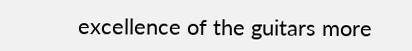excellence of the guitars more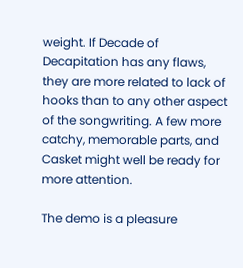weight. If Decade of Decapitation has any flaws, they are more related to lack of hooks than to any other aspect of the songwriting. A few more catchy, memorable parts, and Casket might well be ready for more attention.

The demo is a pleasure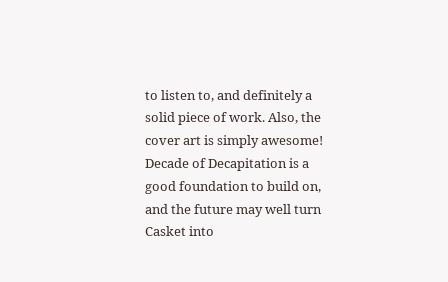to listen to, and definitely a solid piece of work. Also, the cover art is simply awesome! Decade of Decapitation is a good foundation to build on, and the future may well turn Casket into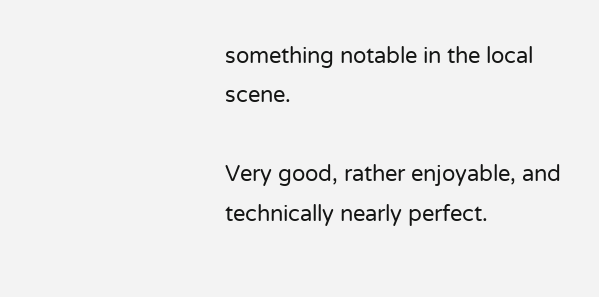something notable in the local scene.

Very good, rather enjoyable, and technically nearly perfect.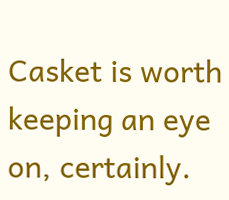Casket is worth keeping an eye on, certainly.